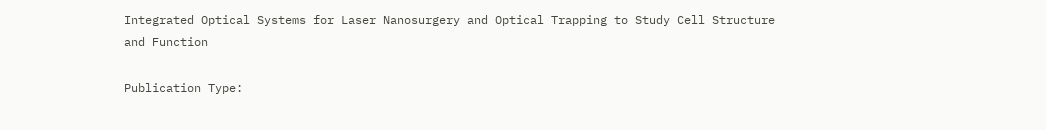Integrated Optical Systems for Laser Nanosurgery and Optical Trapping to Study Cell Structure and Function

Publication Type: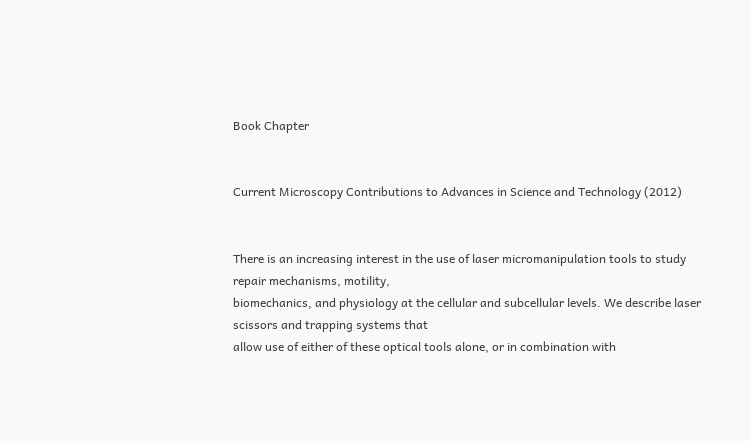Book Chapter


Current Microscopy Contributions to Advances in Science and Technology (2012)


There is an increasing interest in the use of laser micromanipulation tools to study repair mechanisms, motility,
biomechanics, and physiology at the cellular and subcellular levels. We describe laser scissors and trapping systems that
allow use of either of these optical tools alone, or in combination with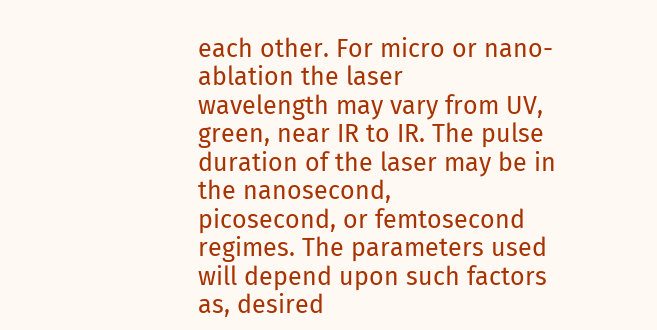each other. For micro or nano-ablation the laser
wavelength may vary from UV, green, near IR to IR. The pulse duration of the laser may be in the nanosecond,
picosecond, or femtosecond regimes. The parameters used will depend upon such factors as, desired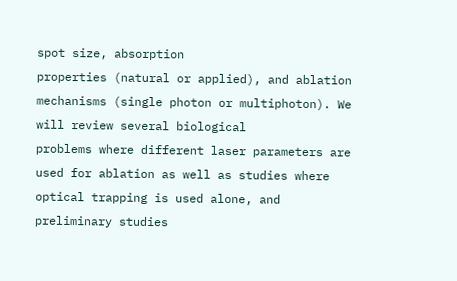spot size, absorption
properties (natural or applied), and ablation mechanisms (single photon or multiphoton). We will review several biological
problems where different laser parameters are used for ablation as well as studies where optical trapping is used alone, and
preliminary studies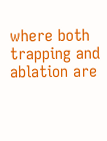where both trapping and ablation are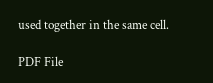used together in the same cell.

PDF File